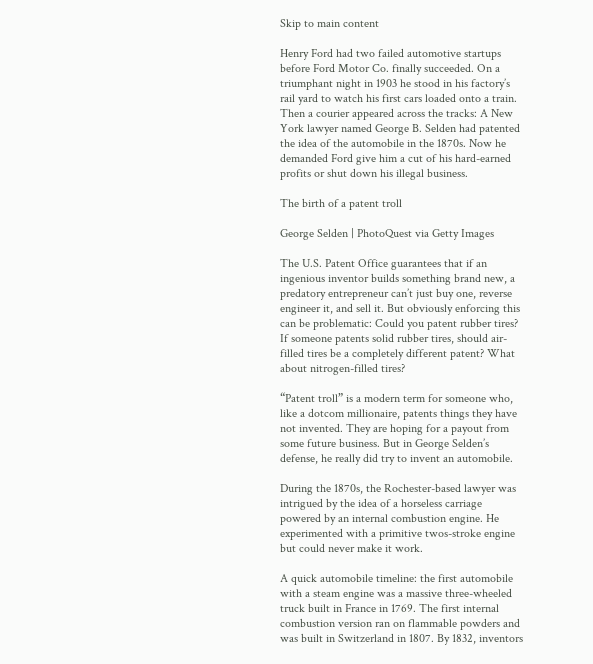Skip to main content

Henry Ford had two failed automotive startups before Ford Motor Co. finally succeeded. On a triumphant night in 1903 he stood in his factory’s rail yard to watch his first cars loaded onto a train. Then a courier appeared across the tracks: A New York lawyer named George B. Selden had patented the idea of the automobile in the 1870s. Now he demanded Ford give him a cut of his hard-earned profits or shut down his illegal business.

The birth of a patent troll

George Selden | PhotoQuest via Getty Images

The U.S. Patent Office guarantees that if an ingenious inventor builds something brand new, a predatory entrepreneur can’t just buy one, reverse engineer it, and sell it. But obviously enforcing this can be problematic: Could you patent rubber tires? If someone patents solid rubber tires, should air-filled tires be a completely different patent? What about nitrogen-filled tires?

“Patent troll” is a modern term for someone who, like a dotcom millionaire, patents things they have not invented. They are hoping for a payout from some future business. But in George Selden’s defense, he really did try to invent an automobile.

During the 1870s, the Rochester-based lawyer was intrigued by the idea of a horseless carriage powered by an internal combustion engine. He experimented with a primitive twos-stroke engine but could never make it work.

A quick automobile timeline: the first automobile with a steam engine was a massive three-wheeled truck built in France in 1769. The first internal combustion version ran on flammable powders and was built in Switzerland in 1807. By 1832, inventors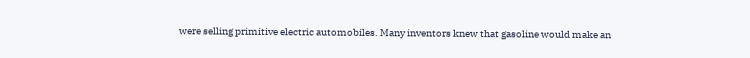were selling primitive electric automobiles. Many inventors knew that gasoline would make an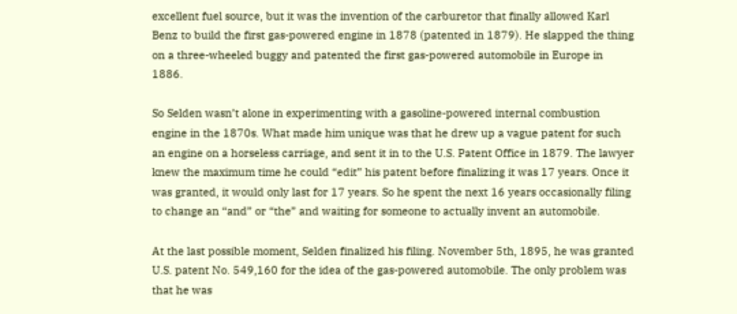excellent fuel source, but it was the invention of the carburetor that finally allowed Karl Benz to build the first gas-powered engine in 1878 (patented in 1879). He slapped the thing on a three-wheeled buggy and patented the first gas-powered automobile in Europe in 1886.

So Selden wasn’t alone in experimenting with a gasoline-powered internal combustion engine in the 1870s. What made him unique was that he drew up a vague patent for such an engine on a horseless carriage, and sent it in to the U.S. Patent Office in 1879. The lawyer knew the maximum time he could “edit” his patent before finalizing it was 17 years. Once it was granted, it would only last for 17 years. So he spent the next 16 years occasionally filing to change an “and” or “the” and waiting for someone to actually invent an automobile.

At the last possible moment, Selden finalized his filing. November 5th, 1895, he was granted U.S. patent No. 549,160 for the idea of the gas-powered automobile. The only problem was that he was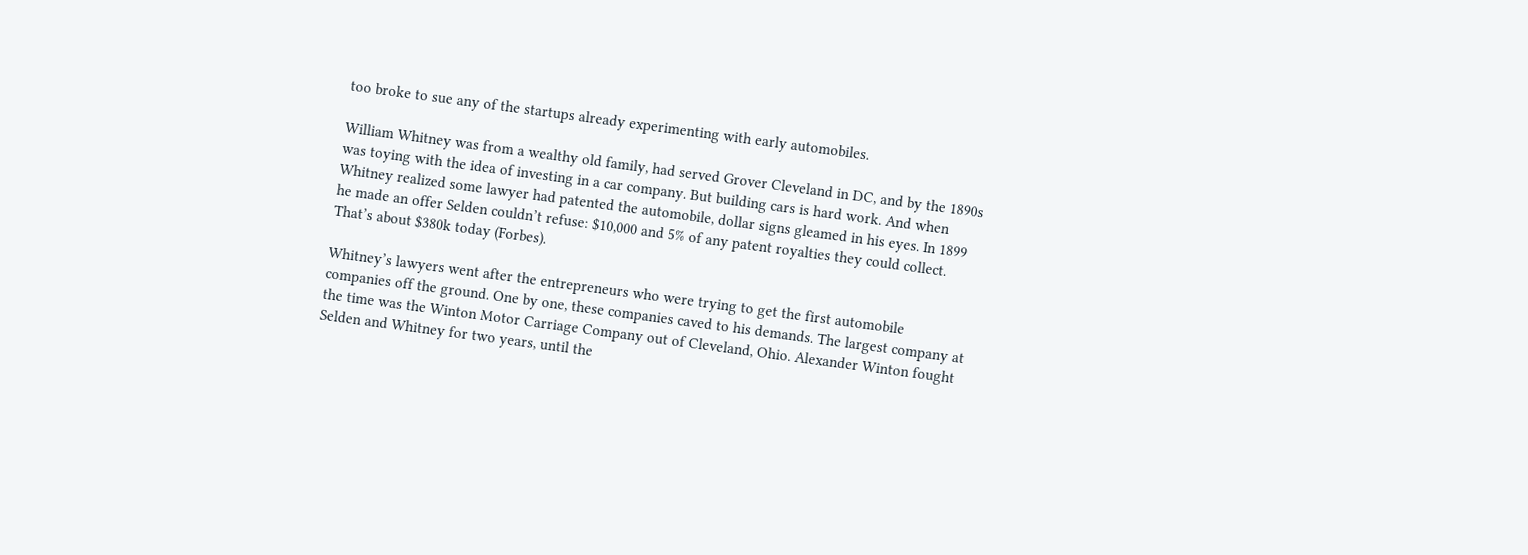too broke to sue any of the startups already experimenting with early automobiles.

William Whitney was from a wealthy old family, had served Grover Cleveland in DC, and by the 1890s was toying with the idea of investing in a car company. But building cars is hard work. And when Whitney realized some lawyer had patented the automobile, dollar signs gleamed in his eyes. In 1899 he made an offer Selden couldn’t refuse: $10,000 and 5% of any patent royalties they could collect. That’s about $380k today (Forbes).

Whitney’s lawyers went after the entrepreneurs who were trying to get the first automobile companies off the ground. One by one, these companies caved to his demands. The largest company at the time was the Winton Motor Carriage Company out of Cleveland, Ohio. Alexander Winton fought Selden and Whitney for two years, until the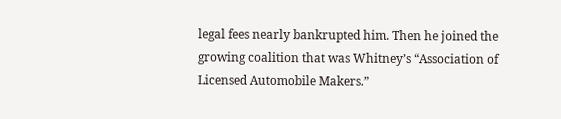legal fees nearly bankrupted him. Then he joined the growing coalition that was Whitney’s “Association of Licensed Automobile Makers.”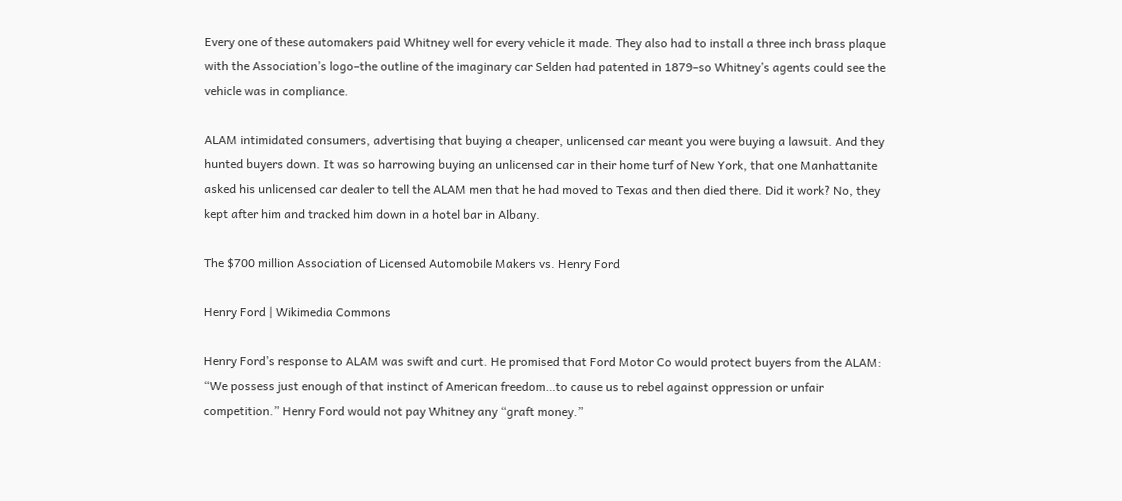Every one of these automakers paid Whitney well for every vehicle it made. They also had to install a three inch brass plaque with the Association’s logo–the outline of the imaginary car Selden had patented in 1879–so Whitney’s agents could see the vehicle was in compliance.

ALAM intimidated consumers, advertising that buying a cheaper, unlicensed car meant you were buying a lawsuit. And they hunted buyers down. It was so harrowing buying an unlicensed car in their home turf of New York, that one Manhattanite asked his unlicensed car dealer to tell the ALAM men that he had moved to Texas and then died there. Did it work? No, they kept after him and tracked him down in a hotel bar in Albany.

The $700 million Association of Licensed Automobile Makers vs. Henry Ford

Henry Ford | Wikimedia Commons

Henry Ford’s response to ALAM was swift and curt. He promised that Ford Motor Co would protect buyers from the ALAM: “We possess just enough of that instinct of American freedom…to cause us to rebel against oppression or unfair competition.” Henry Ford would not pay Whitney any “graft money.”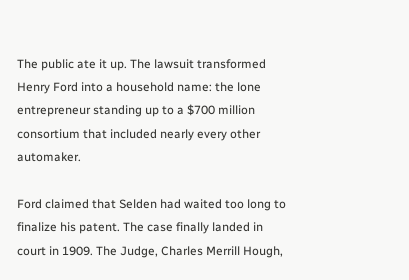The public ate it up. The lawsuit transformed Henry Ford into a household name: the lone entrepreneur standing up to a $700 million consortium that included nearly every other automaker.

Ford claimed that Selden had waited too long to finalize his patent. The case finally landed in court in 1909. The Judge, Charles Merrill Hough,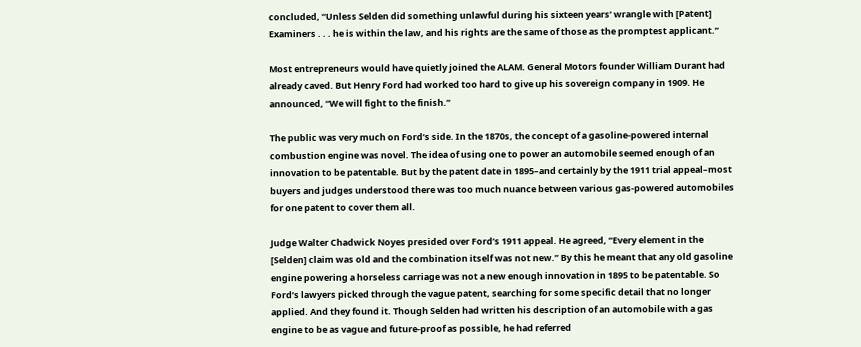concluded, “Unless Selden did something unlawful during his sixteen years’ wrangle with [Patent] Examiners . . . he is within the law, and his rights are the same of those as the promptest applicant.”

Most entrepreneurs would have quietly joined the ALAM. General Motors founder William Durant had already caved. But Henry Ford had worked too hard to give up his sovereign company in 1909. He announced, “We will fight to the finish.”

The public was very much on Ford’s side. In the 1870s, the concept of a gasoline-powered internal combustion engine was novel. The idea of using one to power an automobile seemed enough of an innovation to be patentable. But by the patent date in 1895–and certainly by the 1911 trial appeal–most buyers and judges understood there was too much nuance between various gas-powered automobiles for one patent to cover them all.

Judge Walter Chadwick Noyes presided over Ford’s 1911 appeal. He agreed, “Every element in the [Selden] claim was old and the combination itself was not new.” By this he meant that any old gasoline engine powering a horseless carriage was not a new enough innovation in 1895 to be patentable. So Ford’s lawyers picked through the vague patent, searching for some specific detail that no longer applied. And they found it. Though Selden had written his description of an automobile with a gas engine to be as vague and future-proof as possible, he had referred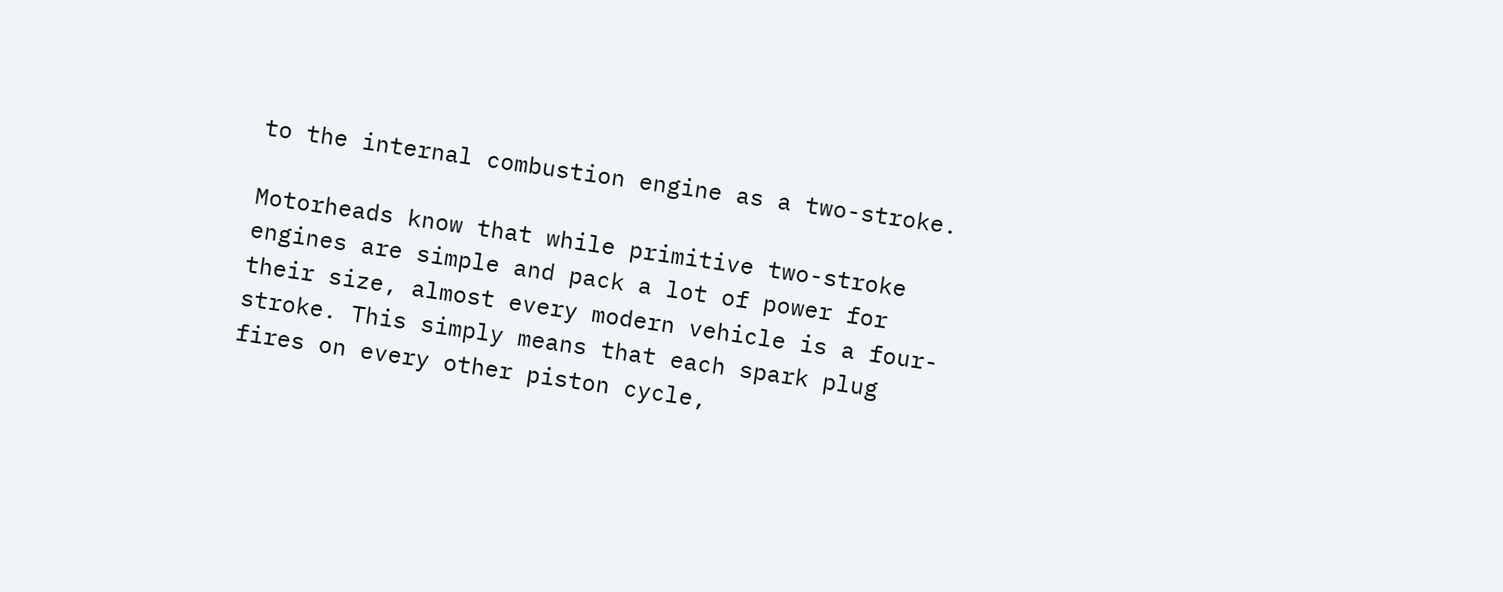to the internal combustion engine as a two-stroke.

Motorheads know that while primitive two-stroke engines are simple and pack a lot of power for their size, almost every modern vehicle is a four-stroke. This simply means that each spark plug fires on every other piston cycle,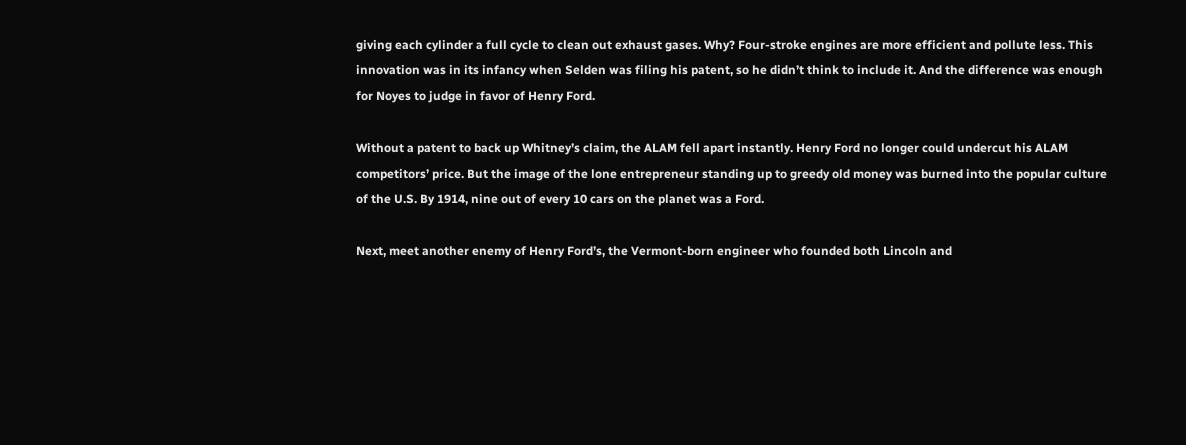giving each cylinder a full cycle to clean out exhaust gases. Why? Four-stroke engines are more efficient and pollute less. This innovation was in its infancy when Selden was filing his patent, so he didn’t think to include it. And the difference was enough for Noyes to judge in favor of Henry Ford.

Without a patent to back up Whitney’s claim, the ALAM fell apart instantly. Henry Ford no longer could undercut his ALAM competitors’ price. But the image of the lone entrepreneur standing up to greedy old money was burned into the popular culture of the U.S. By 1914, nine out of every 10 cars on the planet was a Ford.

Next, meet another enemy of Henry Ford’s, the Vermont-born engineer who founded both Lincoln and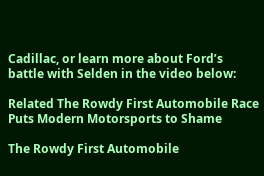Cadillac, or learn more about Ford’s battle with Selden in the video below:

Related The Rowdy First Automobile Race Puts Modern Motorsports to Shame

The Rowdy First Automobile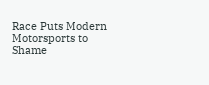Race Puts Modern Motorsports to Shame